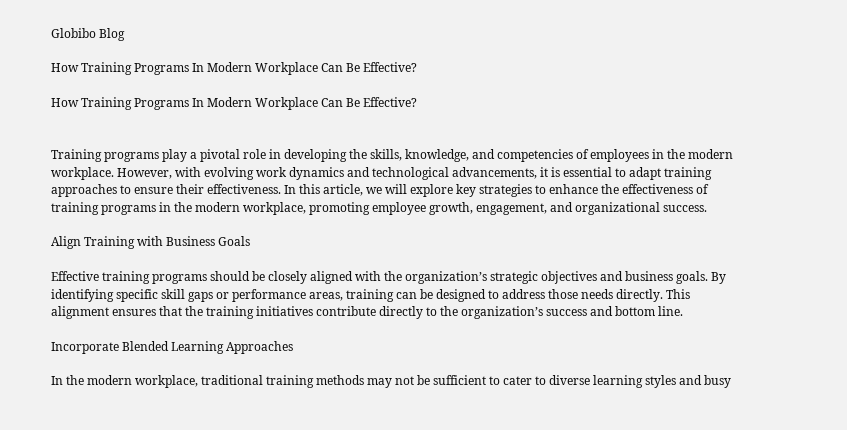Globibo Blog

How Training Programs In Modern Workplace Can Be Effective?

How Training Programs In Modern Workplace Can Be Effective?


Training programs play a pivotal role in developing the skills, knowledge, and competencies of employees in the modern workplace. However, with evolving work dynamics and technological advancements, it is essential to adapt training approaches to ensure their effectiveness. In this article, we will explore key strategies to enhance the effectiveness of training programs in the modern workplace, promoting employee growth, engagement, and organizational success.

Align Training with Business Goals

Effective training programs should be closely aligned with the organization’s strategic objectives and business goals. By identifying specific skill gaps or performance areas, training can be designed to address those needs directly. This alignment ensures that the training initiatives contribute directly to the organization’s success and bottom line.

Incorporate Blended Learning Approaches

In the modern workplace, traditional training methods may not be sufficient to cater to diverse learning styles and busy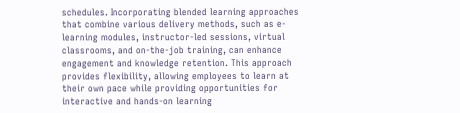schedules. Incorporating blended learning approaches that combine various delivery methods, such as e-learning modules, instructor-led sessions, virtual classrooms, and on-the-job training, can enhance engagement and knowledge retention. This approach provides flexibility, allowing employees to learn at their own pace while providing opportunities for interactive and hands-on learning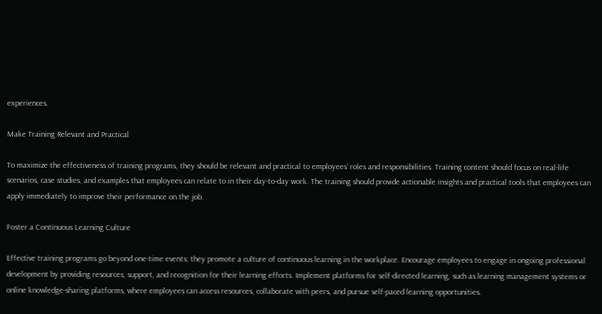experiences.

Make Training Relevant and Practical

To maximize the effectiveness of training programs, they should be relevant and practical to employees’ roles and responsibilities. Training content should focus on real-life scenarios, case studies, and examples that employees can relate to in their day-to-day work. The training should provide actionable insights and practical tools that employees can apply immediately to improve their performance on the job.

Foster a Continuous Learning Culture

Effective training programs go beyond one-time events; they promote a culture of continuous learning in the workplace. Encourage employees to engage in ongoing professional development by providing resources, support, and recognition for their learning efforts. Implement platforms for self-directed learning, such as learning management systems or online knowledge-sharing platforms, where employees can access resources, collaborate with peers, and pursue self-paced learning opportunities.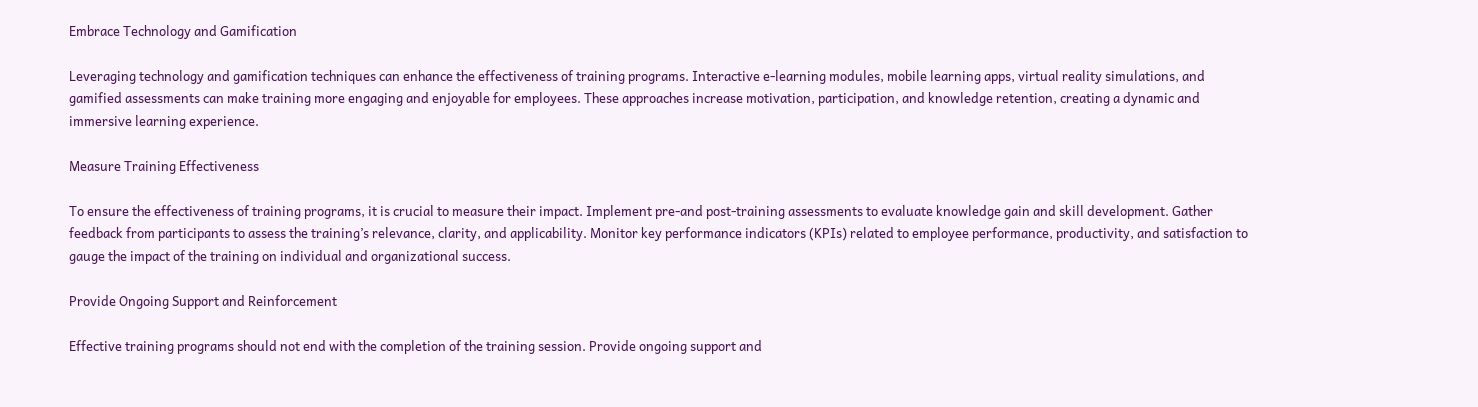Embrace Technology and Gamification

Leveraging technology and gamification techniques can enhance the effectiveness of training programs. Interactive e-learning modules, mobile learning apps, virtual reality simulations, and gamified assessments can make training more engaging and enjoyable for employees. These approaches increase motivation, participation, and knowledge retention, creating a dynamic and immersive learning experience.

Measure Training Effectiveness

To ensure the effectiveness of training programs, it is crucial to measure their impact. Implement pre-and post-training assessments to evaluate knowledge gain and skill development. Gather feedback from participants to assess the training’s relevance, clarity, and applicability. Monitor key performance indicators (KPIs) related to employee performance, productivity, and satisfaction to gauge the impact of the training on individual and organizational success.

Provide Ongoing Support and Reinforcement

Effective training programs should not end with the completion of the training session. Provide ongoing support and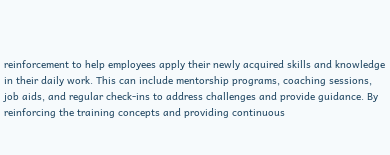reinforcement to help employees apply their newly acquired skills and knowledge in their daily work. This can include mentorship programs, coaching sessions, job aids, and regular check-ins to address challenges and provide guidance. By reinforcing the training concepts and providing continuous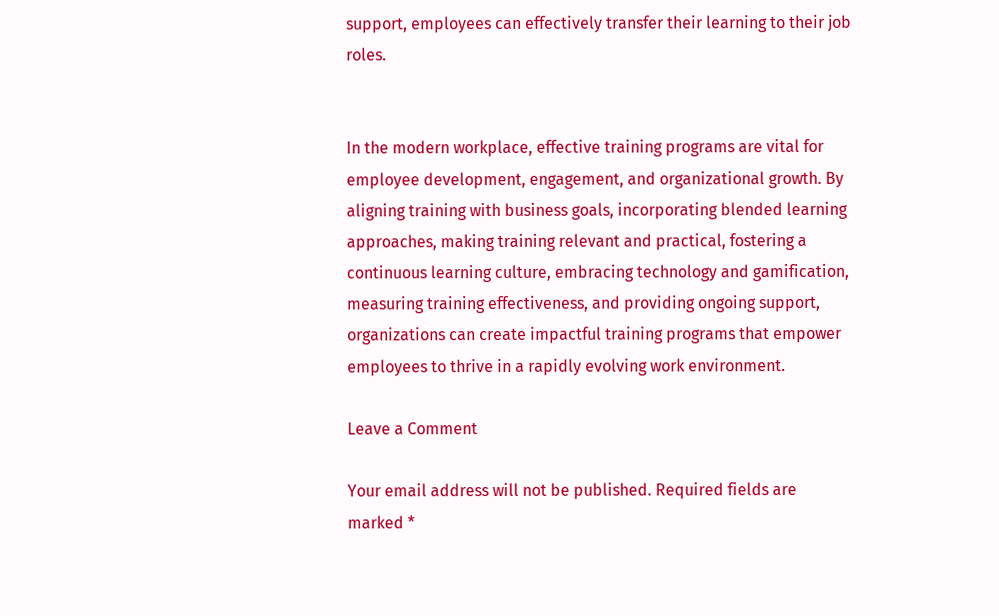support, employees can effectively transfer their learning to their job roles.


In the modern workplace, effective training programs are vital for employee development, engagement, and organizational growth. By aligning training with business goals, incorporating blended learning approaches, making training relevant and practical, fostering a continuous learning culture, embracing technology and gamification, measuring training effectiveness, and providing ongoing support, organizations can create impactful training programs that empower employees to thrive in a rapidly evolving work environment.

Leave a Comment

Your email address will not be published. Required fields are marked *